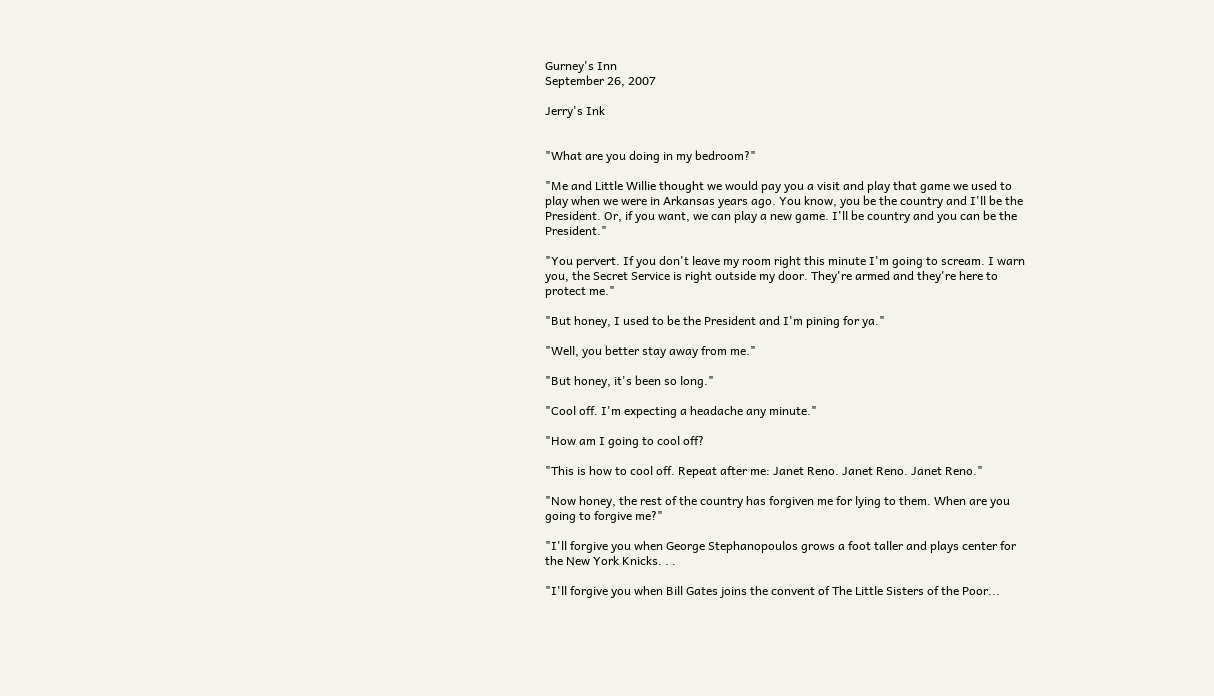Gurney's Inn
September 26, 2007

Jerry's Ink


"What are you doing in my bedroom?"

"Me and Little Willie thought we would pay you a visit and play that game we used to play when we were in Arkansas years ago. You know, you be the country and I'll be the President. Or, if you want, we can play a new game. I'll be country and you can be the President."

"You pervert. If you don't leave my room right this minute I'm going to scream. I warn you, the Secret Service is right outside my door. They're armed and they're here to protect me."

"But honey, I used to be the President and I'm pining for ya."

"Well, you better stay away from me."

"But honey, it's been so long."

"Cool off. I'm expecting a headache any minute."

"How am I going to cool off?

"This is how to cool off. Repeat after me: Janet Reno. Janet Reno. Janet Reno."

"Now honey, the rest of the country has forgiven me for lying to them. When are you going to forgive me?"

"I'll forgive you when George Stephanopoulos grows a foot taller and plays center for the New York Knicks. . .

"I'll forgive you when Bill Gates joins the convent of The Little Sisters of the Poor...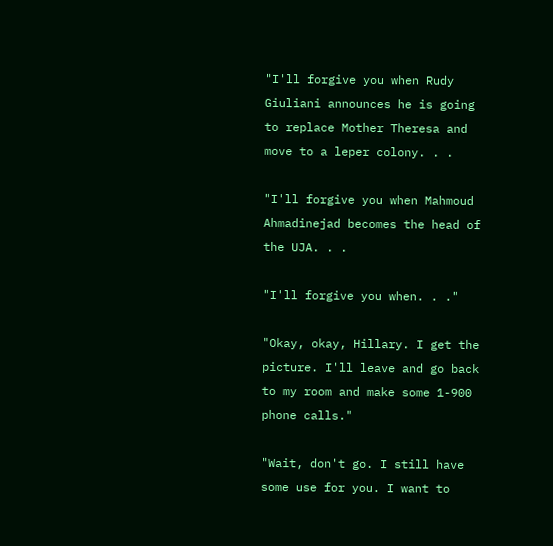"I'll forgive you when Rudy Giuliani announces he is going to replace Mother Theresa and move to a leper colony. . .

"I'll forgive you when Mahmoud Ahmadinejad becomes the head of the UJA. . .

"I'll forgive you when. . ."

"Okay, okay, Hillary. I get the picture. I'll leave and go back to my room and make some 1-900 phone calls."

"Wait, don't go. I still have some use for you. I want to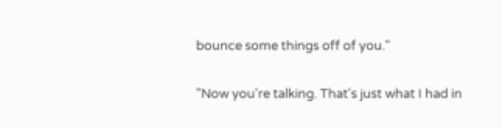bounce some things off of you."

"Now you're talking. That's just what I had in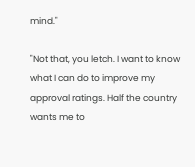mind."

"Not that, you letch. I want to know what I can do to improve my approval ratings. Half the country wants me to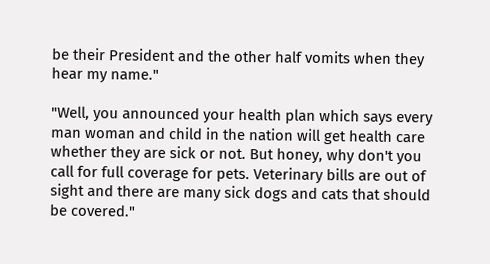be their President and the other half vomits when they hear my name."

"Well, you announced your health plan which says every man woman and child in the nation will get health care whether they are sick or not. But honey, why don't you call for full coverage for pets. Veterinary bills are out of sight and there are many sick dogs and cats that should be covered."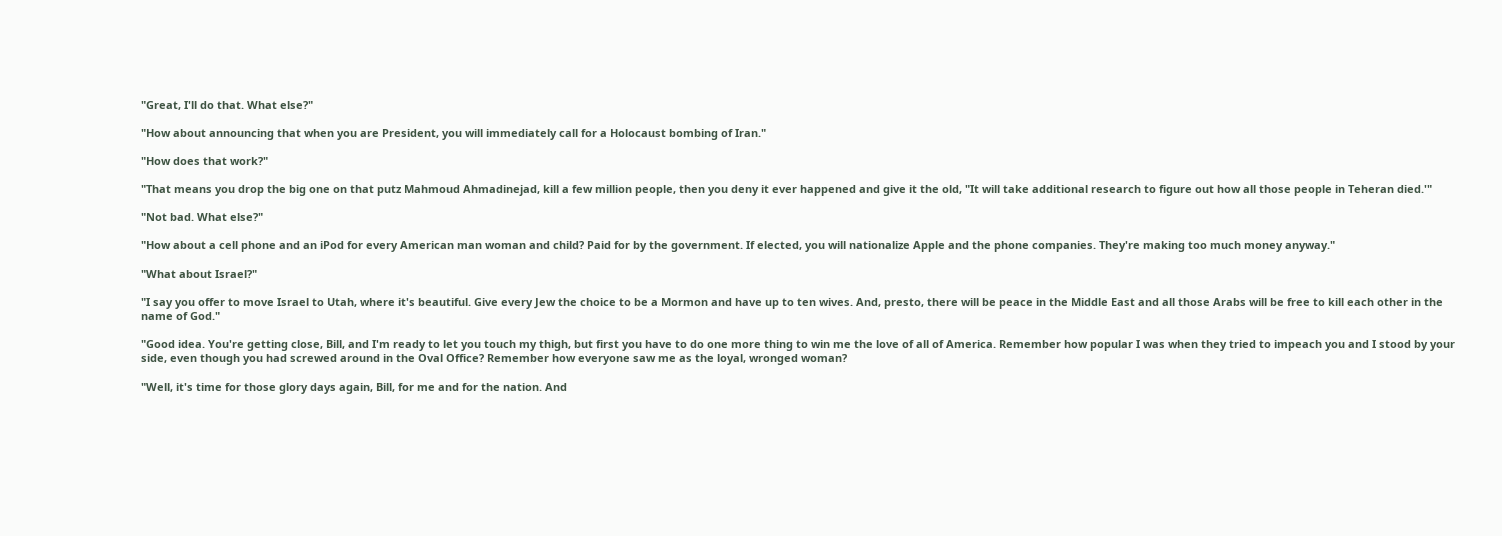"Great, I'll do that. What else?"

"How about announcing that when you are President, you will immediately call for a Holocaust bombing of Iran."

"How does that work?"

"That means you drop the big one on that putz Mahmoud Ahmadinejad, kill a few million people, then you deny it ever happened and give it the old, "It will take additional research to figure out how all those people in Teheran died.'"

"Not bad. What else?"

"How about a cell phone and an iPod for every American man woman and child? Paid for by the government. If elected, you will nationalize Apple and the phone companies. They're making too much money anyway."

"What about Israel?"

"I say you offer to move Israel to Utah, where it's beautiful. Give every Jew the choice to be a Mormon and have up to ten wives. And, presto, there will be peace in the Middle East and all those Arabs will be free to kill each other in the name of God."

"Good idea. You're getting close, Bill, and I'm ready to let you touch my thigh, but first you have to do one more thing to win me the love of all of America. Remember how popular I was when they tried to impeach you and I stood by your side, even though you had screwed around in the Oval Office? Remember how everyone saw me as the loyal, wronged woman?

"Well, it's time for those glory days again, Bill, for me and for the nation. And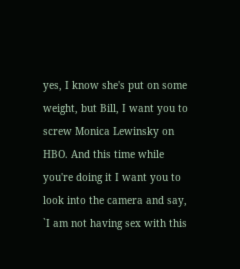yes, I know she's put on some weight, but Bill, I want you to screw Monica Lewinsky on HBO. And this time while you're doing it I want you to look into the camera and say, `I am not having sex with this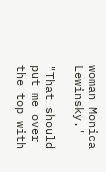woman Monica Lewinsky.'

"That should put me over the top with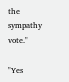the sympathy vote."

"Yes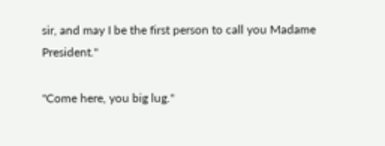sir, and may I be the first person to call you Madame President."

"Come here, you big lug."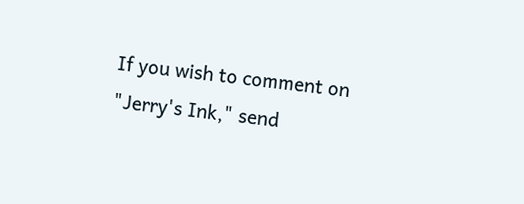If you wish to comment on "Jerry's Ink," send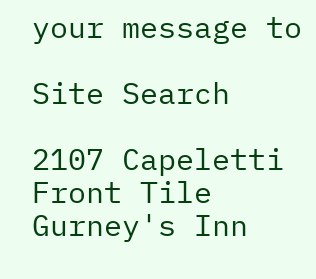your message to

Site Search

2107 Capeletti Front Tile
Gurney's Inn